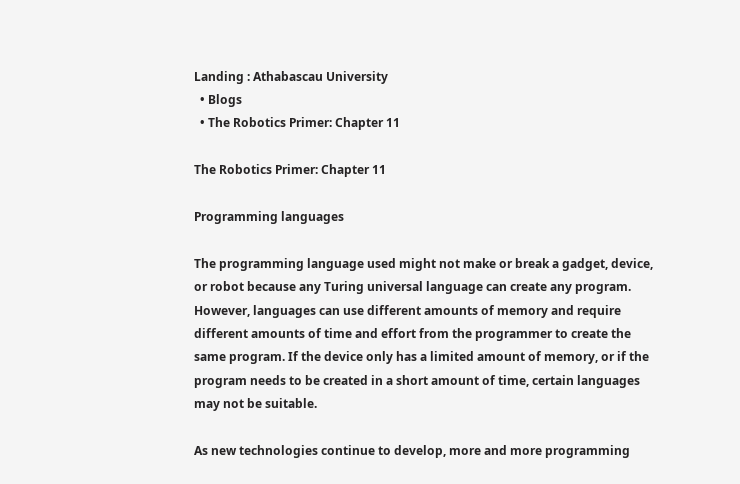Landing : Athabascau University
  • Blogs
  • The Robotics Primer: Chapter 11

The Robotics Primer: Chapter 11

Programming languages

The programming language used might not make or break a gadget, device, or robot because any Turing universal language can create any program. However, languages can use different amounts of memory and require different amounts of time and effort from the programmer to create the same program. If the device only has a limited amount of memory, or if the program needs to be created in a short amount of time, certain languages may not be suitable.

As new technologies continue to develop, more and more programming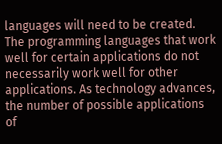languages will need to be created. The programming languages that work well for certain applications do not necessarily work well for other applications. As technology advances, the number of possible applications of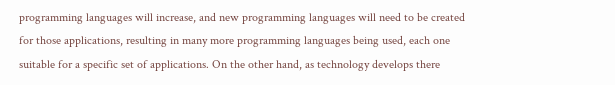programming languages will increase, and new programming languages will need to be created for those applications, resulting in many more programming languages being used, each one suitable for a specific set of applications. On the other hand, as technology develops there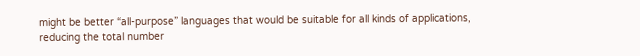might be better “all-purpose” languages that would be suitable for all kinds of applications, reducing the total number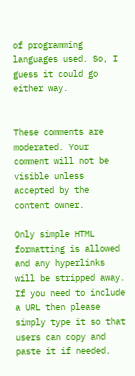of programming languages used. So, I guess it could go either way.


These comments are moderated. Your comment will not be visible unless accepted by the content owner.

Only simple HTML formatting is allowed and any hyperlinks will be stripped away. If you need to include a URL then please simply type it so that users can copy and paste it if needed.